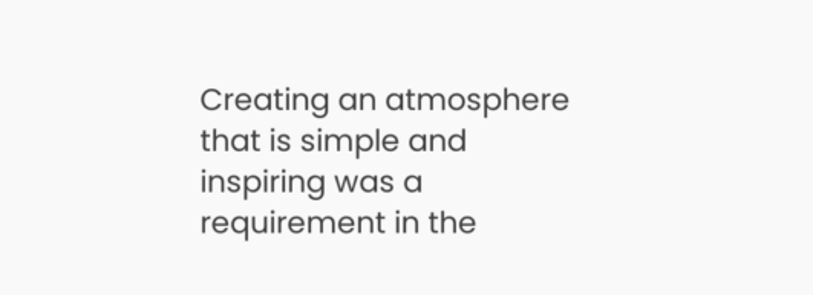Creating an atmosphere that is simple and inspiring was a requirement in the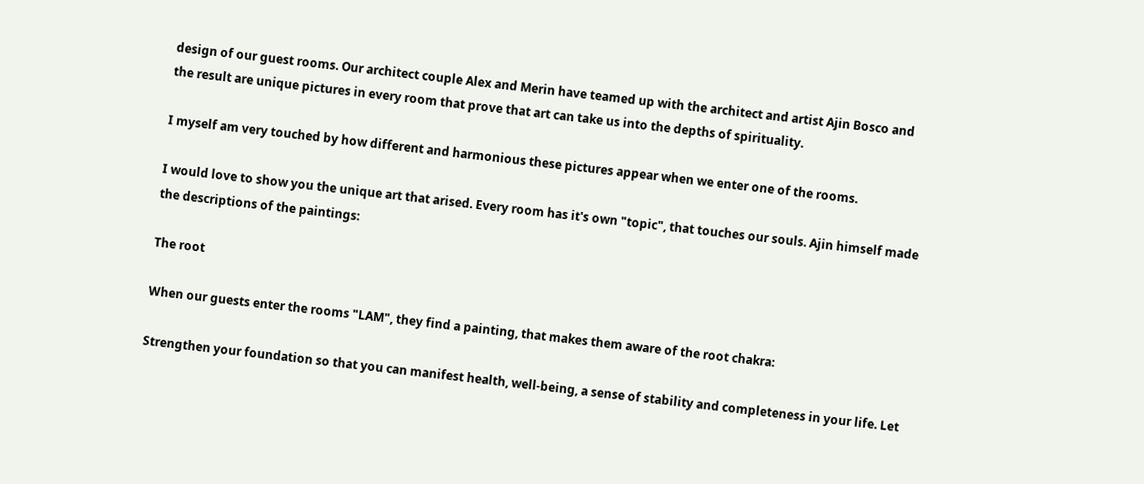design of our guest rooms. Our architect couple Alex and Merin have teamed up with the architect and artist Ajin Bosco and the result are unique pictures in every room that prove that art can take us into the depths of spirituality.

I myself am very touched by how different and harmonious these pictures appear when we enter one of the rooms.

I would love to show you the unique art that arised. Every room has it's own "topic", that touches our souls. Ajin himself made the descriptions of the paintings:

The root

When our guests enter the rooms "LAM", they find a painting, that makes them aware of the root chakra:

Strengthen your foundation so that you can manifest health, well-being, a sense of stability and completeness in your life. Let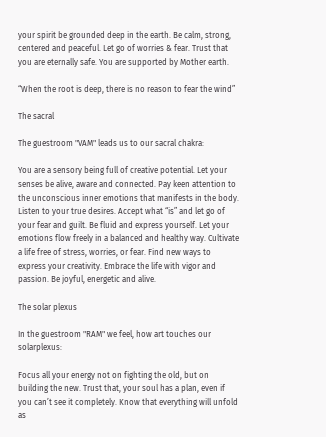your spirit be grounded deep in the earth. Be calm, strong, centered and peaceful. Let go of worries & fear. Trust that you are eternally safe. You are supported by Mother earth.

“When the root is deep, there is no reason to fear the wind”

The sacral

The guestroom "VAM" leads us to our sacral chakra:

You are a sensory being full of creative potential. Let your senses be alive, aware and connected. Pay keen attention to the unconscious inner emotions that manifests in the body. Listen to your true desires. Accept what “is” and let go of your fear and guilt. Be fluid and express yourself. Let your emotions flow freely in a balanced and healthy way. Cultivate a life free of stress, worries, or fear. Find new ways to express your creativity. Embrace the life with vigor and passion. Be joyful, energetic and alive.

The solar plexus

In the guestroom "RAM" we feel, how art touches our solarplexus:

Focus all your energy not on fighting the old, but on building the new. Trust that, your soul has a plan, even if you can’t see it completely. Know that everything will unfold as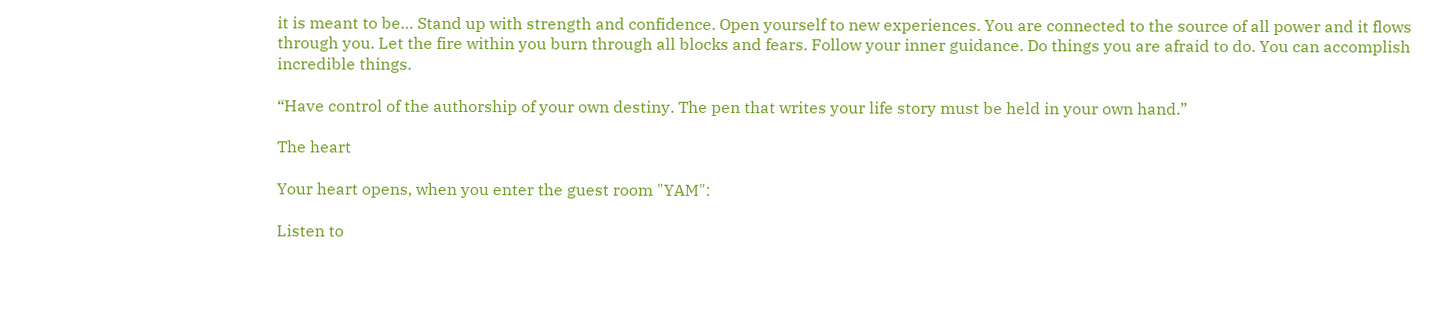it is meant to be… Stand up with strength and confidence. Open yourself to new experiences. You are connected to the source of all power and it flows through you. Let the fire within you burn through all blocks and fears. Follow your inner guidance. Do things you are afraid to do. You can accomplish incredible things.

“Have control of the authorship of your own destiny. The pen that writes your life story must be held in your own hand.”

The heart

Your heart opens, when you enter the guest room "YAM":

Listen to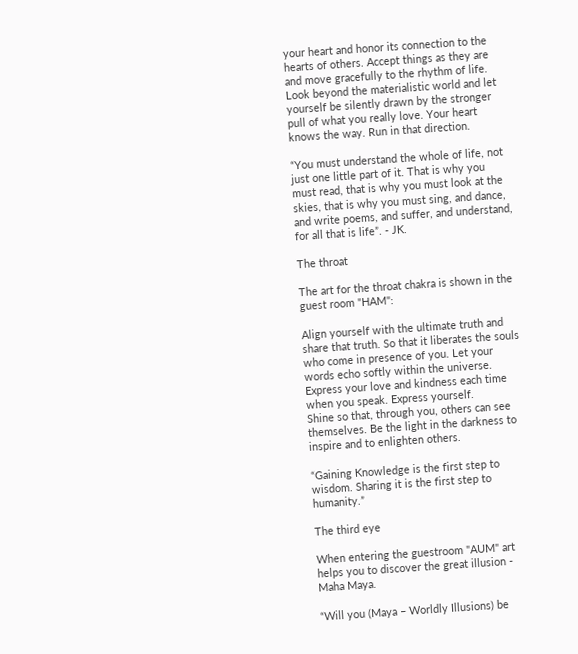your heart and honor its connection to the hearts of others. Accept things as they are and move gracefully to the rhythm of life. Look beyond the materialistic world and let yourself be silently drawn by the stronger pull of what you really love. Your heart knows the way. Run in that direction.

“You must understand the whole of life, not just one little part of it. That is why you must read, that is why you must look at the skies, that is why you must sing, and dance, and write poems, and suffer, and understand, for all that is life”. - JK.

The throat

The art for the throat chakra is shown in the guest room "HAM":

Align yourself with the ultimate truth and share that truth. So that it liberates the souls who come in presence of you. Let your words echo softly within the universe. Express your love and kindness each time when you speak. Express yourself.
Shine so that, through you, others can see themselves. Be the light in the darkness to inspire and to enlighten others.

“Gaining Knowledge is the first step to wisdom. Sharing it is the first step to humanity.”

The third eye

When entering the guestroom "AUM" art helps you to discover the great illusion - Maha Maya.

“Will you (Maya – Worldly Illusions) be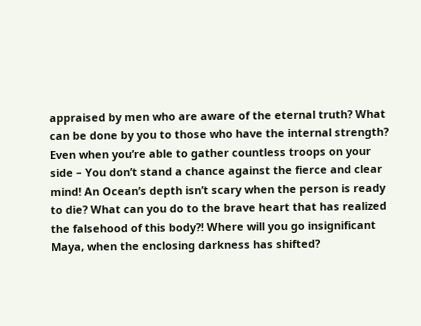appraised by men who are aware of the eternal truth? What can be done by you to those who have the internal strength? Even when you’re able to gather countless troops on your side – You don’t stand a chance against the fierce and clear mind! An Ocean’s depth isn’t scary when the person is ready to die? What can you do to the brave heart that has realized the falsehood of this body?! Where will you go insignificant Maya, when the enclosing darkness has shifted?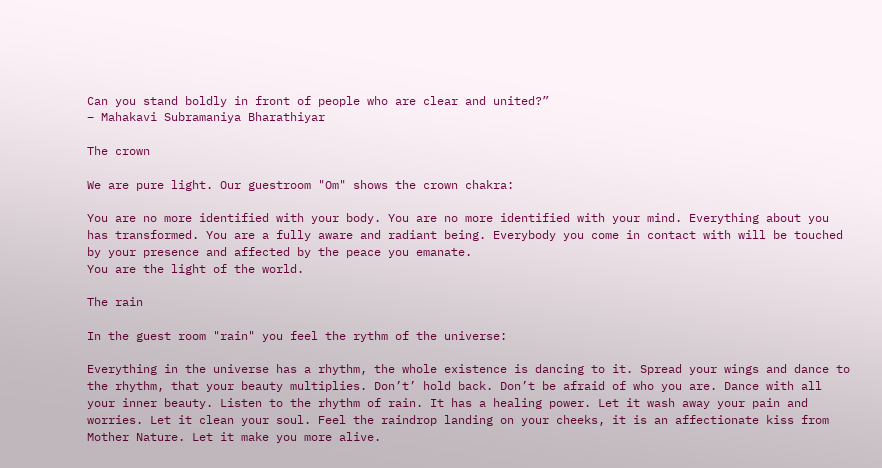Can you stand boldly in front of people who are clear and united?”
– Mahakavi Subramaniya Bharathiyar

The crown

We are pure light. Our guestroom "Om" shows the crown chakra:

You are no more identified with your body. You are no more identified with your mind. Everything about you has transformed. You are a fully aware and radiant being. Everybody you come in contact with will be touched by your presence and affected by the peace you emanate.
You are the light of the world.

The rain

In the guest room "rain" you feel the rythm of the universe:

Everything in the universe has a rhythm, the whole existence is dancing to it. Spread your wings and dance to the rhythm, that your beauty multiplies. Don’t’ hold back. Don’t be afraid of who you are. Dance with all your inner beauty. Listen to the rhythm of rain. It has a healing power. Let it wash away your pain and worries. Let it clean your soul. Feel the raindrop landing on your cheeks, it is an affectionate kiss from Mother Nature. Let it make you more alive.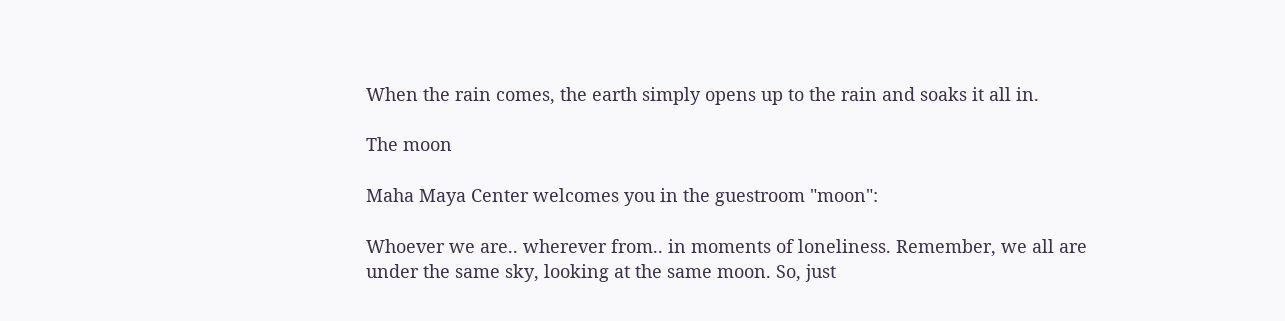When the rain comes, the earth simply opens up to the rain and soaks it all in.

The moon

Maha Maya Center welcomes you in the guestroom "moon":

Whoever we are.. wherever from.. in moments of loneliness. Remember, we all are under the same sky, looking at the same moon. So, just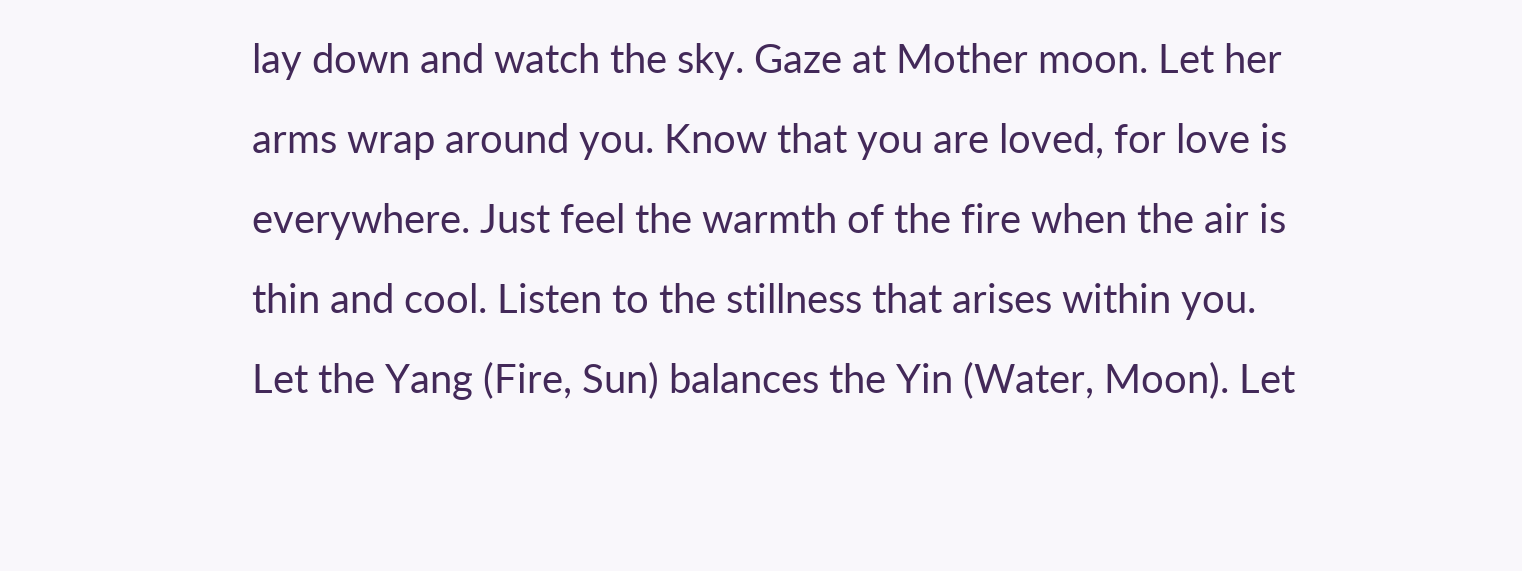lay down and watch the sky. Gaze at Mother moon. Let her arms wrap around you. Know that you are loved, for love is everywhere. Just feel the warmth of the fire when the air is thin and cool. Listen to the stillness that arises within you. Let the Yang (Fire, Sun) balances the Yin (Water, Moon). Let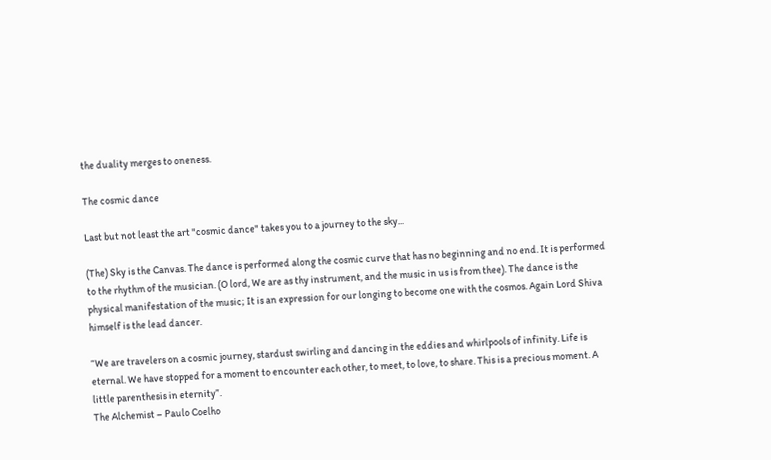the duality merges to oneness.

The cosmic dance

Last but not least the art "cosmic dance" takes you to a journey to the sky...

(The) Sky is the Canvas. The dance is performed along the cosmic curve that has no beginning and no end. It is performed to the rhythm of the musician. (O lord, We are as thy instrument, and the music in us is from thee). The dance is the physical manifestation of the music; It is an expression for our longing to become one with the cosmos. Again Lord Shiva himself is the lead dancer.

“We are travelers on a cosmic journey, stardust swirling and dancing in the eddies and whirlpools of infinity. Life is eternal. We have stopped for a moment to encounter each other, to meet, to love, to share. This is a precious moment. A little parenthesis in eternity”.
The Alchemist – Paulo Coelho